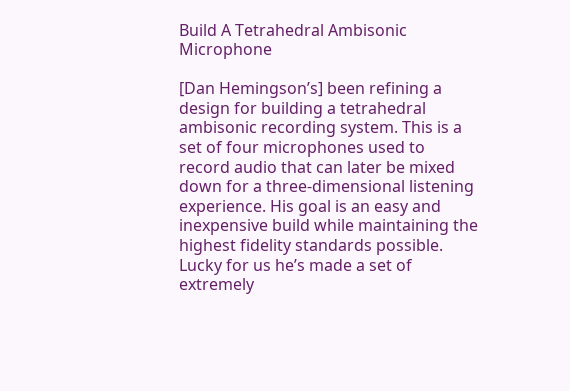Build A Tetrahedral Ambisonic Microphone

[Dan Hemingson’s] been refining a design for building a tetrahedral ambisonic recording system. This is a set of four microphones used to record audio that can later be mixed down for a three-dimensional listening experience. His goal is an easy and inexpensive build while maintaining the highest fidelity standards possible. Lucky for us he’s made a set of extremely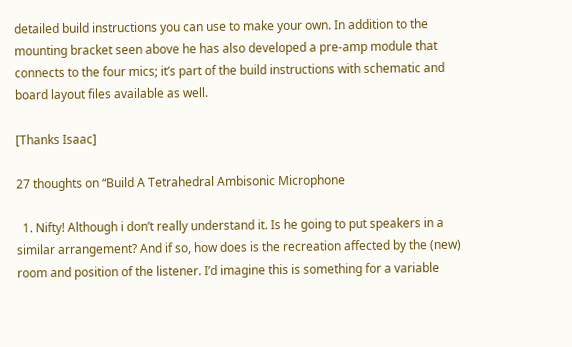detailed build instructions you can use to make your own. In addition to the mounting bracket seen above he has also developed a pre-amp module that connects to the four mics; it’s part of the build instructions with schematic and board layout files available as well.

[Thanks Isaac]

27 thoughts on “Build A Tetrahedral Ambisonic Microphone

  1. Nifty! Although i don’t really understand it. Is he going to put speakers in a similar arrangement? And if so, how does is the recreation affected by the (new) room and position of the listener. I’d imagine this is something for a variable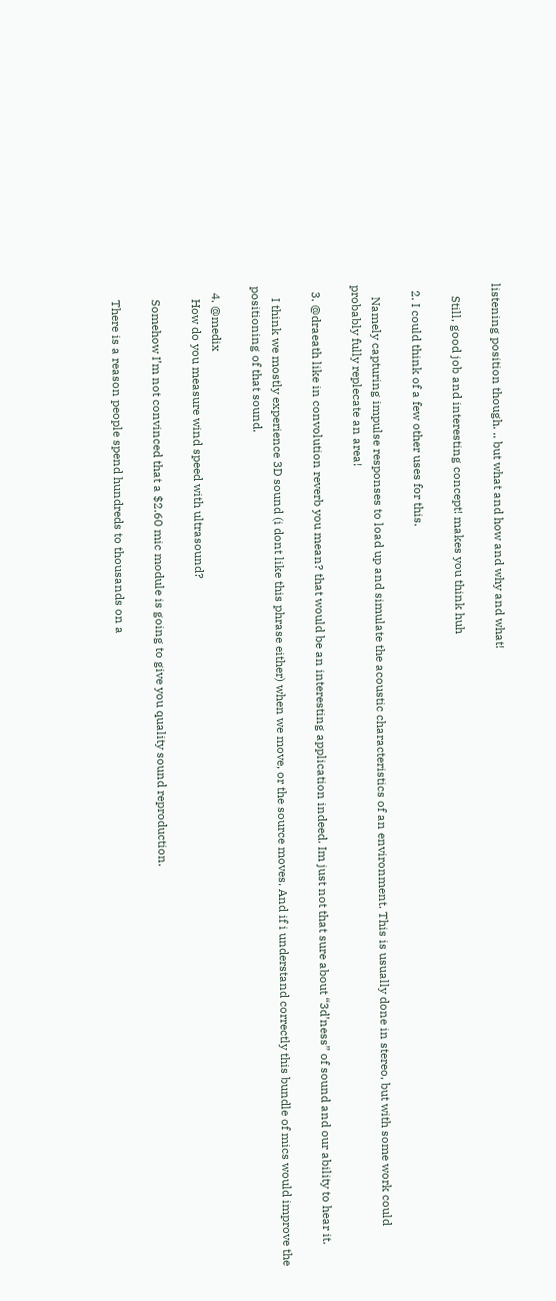listening position though. .. but what and how and why and what!

    Still, good job and interesting concept! makes you think huh

  2. I could think of a few other uses for this.

    Namely capturing impulse responses to load up and simulate the acoustic characteristics of an environment. This is usually done in stereo, but with some work could probably fully replecate an area!

  3. @draeath like in convolution reverb you mean? that would be an interesting application indeed. Im just not that sure about “3d’ness” of sound and our ability to hear it.

    I think we mostly experience 3D sound (i dont like this phrase either) when we move, or the source moves. And if i understand correctly this bundle of mics would improve the positioning of that sound.

  4. @medix
    How do you measure wind speed with ultrasound?

    Somehow I’m not convinced that a $2.60 mic module is going to give you quality sound reproduction.

    There is a reason people spend hundreds to thousands on a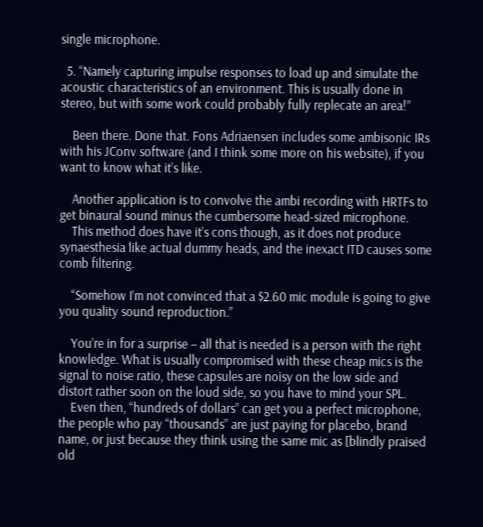single microphone.

  5. “Namely capturing impulse responses to load up and simulate the acoustic characteristics of an environment. This is usually done in stereo, but with some work could probably fully replecate an area!”

    Been there. Done that. Fons Adriaensen includes some ambisonic IRs with his JConv software (and I think some more on his website), if you want to know what it’s like.

    Another application is to convolve the ambi recording with HRTFs to get binaural sound minus the cumbersome head-sized microphone.
    This method does have it’s cons though, as it does not produce synaesthesia like actual dummy heads, and the inexact ITD causes some comb filtering.

    “Somehow I’m not convinced that a $2.60 mic module is going to give you quality sound reproduction.”

    You’re in for a surprise – all that is needed is a person with the right knowledge. What is usually compromised with these cheap mics is the signal to noise ratio, these capsules are noisy on the low side and distort rather soon on the loud side, so you have to mind your SPL.
    Even then, “hundreds of dollars” can get you a perfect microphone, the people who pay “thousands” are just paying for placebo, brand name, or just because they think using the same mic as [blindly praised old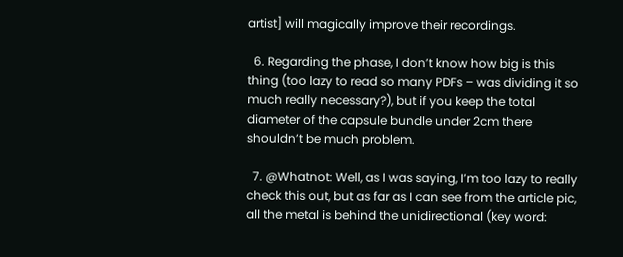artist] will magically improve their recordings.

  6. Regarding the phase, I don’t know how big is this thing (too lazy to read so many PDFs – was dividing it so much really necessary?), but if you keep the total diameter of the capsule bundle under 2cm there shouldn’t be much problem.

  7. @Whatnot: Well, as I was saying, I’m too lazy to really check this out, but as far as I can see from the article pic, all the metal is behind the unidirectional (key word: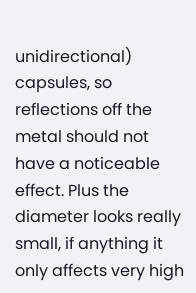unidirectional) capsules, so reflections off the metal should not have a noticeable effect. Plus the diameter looks really small, if anything it only affects very high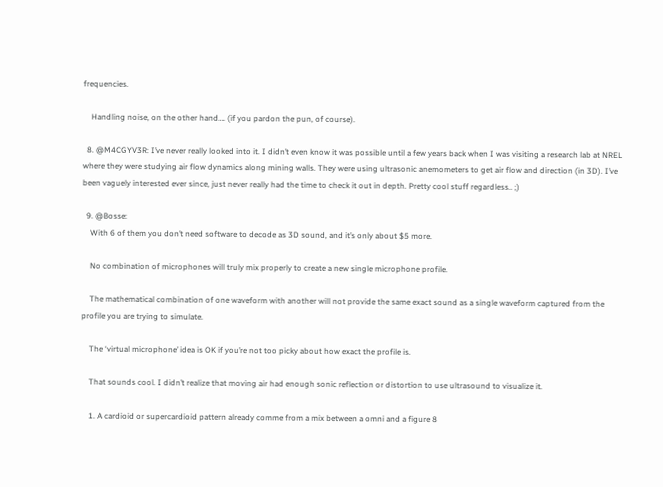frequencies.

    Handling noise, on the other hand…. (if you pardon the pun, of course).

  8. @M4CGYV3R: I’ve never really looked into it. I didn’t even know it was possible until a few years back when I was visiting a research lab at NREL where they were studying air flow dynamics along mining walls. They were using ultrasonic anemometers to get air flow and direction (in 3D). I’ve been vaguely interested ever since, just never really had the time to check it out in depth. Pretty cool stuff regardless.. ;)

  9. @Bosse:
    With 6 of them you don’t need software to decode as 3D sound, and it’s only about $5 more.

    No combination of microphones will truly mix properly to create a new single microphone profile.

    The mathematical combination of one waveform with another will not provide the same exact sound as a single waveform captured from the profile you are trying to simulate.

    The ‘virtual microphone’ idea is OK if you’re not too picky about how exact the profile is.

    That sounds cool. I didn’t realize that moving air had enough sonic reflection or distortion to use ultrasound to visualize it.

    1. A cardioid or supercardioid pattern already comme from a mix between a omni and a figure 8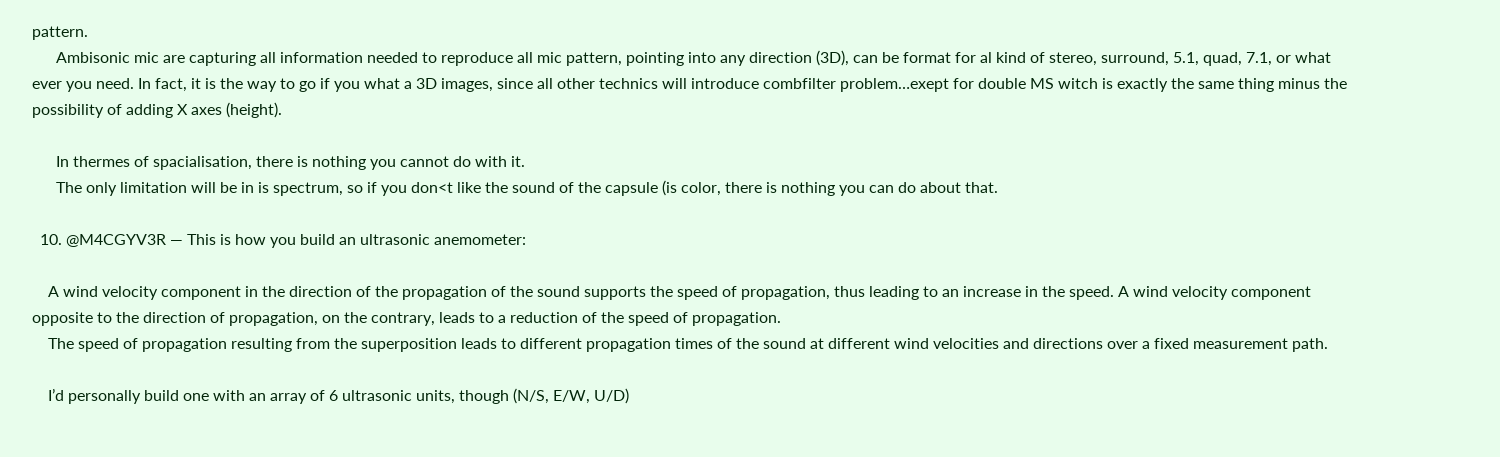pattern.
      Ambisonic mic are capturing all information needed to reproduce all mic pattern, pointing into any direction (3D), can be format for al kind of stereo, surround, 5.1, quad, 7.1, or what ever you need. In fact, it is the way to go if you what a 3D images, since all other technics will introduce combfilter problem…exept for double MS witch is exactly the same thing minus the possibility of adding X axes (height).

      In thermes of spacialisation, there is nothing you cannot do with it.
      The only limitation will be in is spectrum, so if you don<t like the sound of the capsule (is color, there is nothing you can do about that.

  10. @M4CGYV3R — This is how you build an ultrasonic anemometer:

    A wind velocity component in the direction of the propagation of the sound supports the speed of propagation, thus leading to an increase in the speed. A wind velocity component opposite to the direction of propagation, on the contrary, leads to a reduction of the speed of propagation.
    The speed of propagation resulting from the superposition leads to different propagation times of the sound at different wind velocities and directions over a fixed measurement path.

    I’d personally build one with an array of 6 ultrasonic units, though (N/S, E/W, U/D)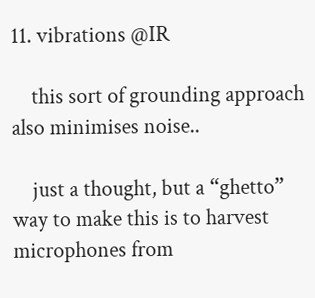11. vibrations @IR

    this sort of grounding approach also minimises noise..

    just a thought, but a “ghetto” way to make this is to harvest microphones from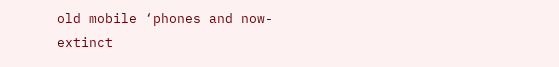old mobile ‘phones and now-extinct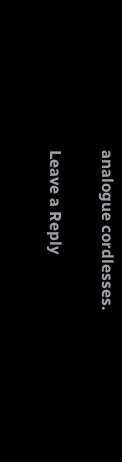analogue cordlesses.

Leave a Reply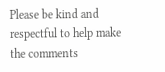Please be kind and respectful to help make the comments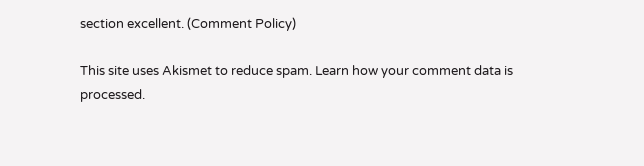section excellent. (Comment Policy)

This site uses Akismet to reduce spam. Learn how your comment data is processed.